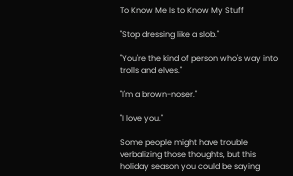To Know Me Is to Know My Stuff

"Stop dressing like a slob."

"You're the kind of person who's way into trolls and elves."

"I'm a brown-noser."

"I love you."

Some people might have trouble verbalizing those thoughts, but this holiday season you could be saying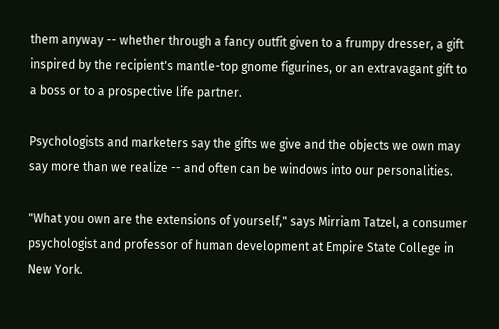them anyway -- whether through a fancy outfit given to a frumpy dresser, a gift inspired by the recipient's mantle-top gnome figurines, or an extravagant gift to a boss or to a prospective life partner.

Psychologists and marketers say the gifts we give and the objects we own may say more than we realize -- and often can be windows into our personalities.

"What you own are the extensions of yourself," says Mirriam Tatzel, a consumer psychologist and professor of human development at Empire State College in New York.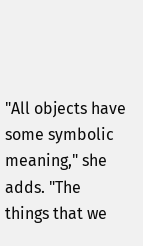"All objects have some symbolic meaning," she adds. "The things that we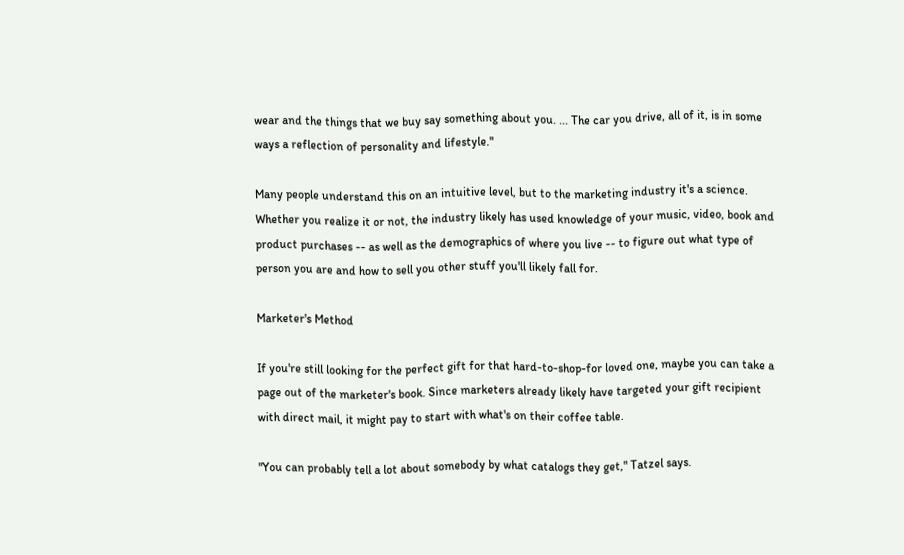wear and the things that we buy say something about you. ... The car you drive, all of it, is in some ways a reflection of personality and lifestyle."

Many people understand this on an intuitive level, but to the marketing industry it's a science. Whether you realize it or not, the industry likely has used knowledge of your music, video, book and product purchases -- as well as the demographics of where you live -- to figure out what type of person you are and how to sell you other stuff you'll likely fall for.

Marketer's Method

If you're still looking for the perfect gift for that hard-to-shop-for loved one, maybe you can take a page out of the marketer's book. Since marketers already likely have targeted your gift recipient with direct mail, it might pay to start with what's on their coffee table.

"You can probably tell a lot about somebody by what catalogs they get," Tatzel says.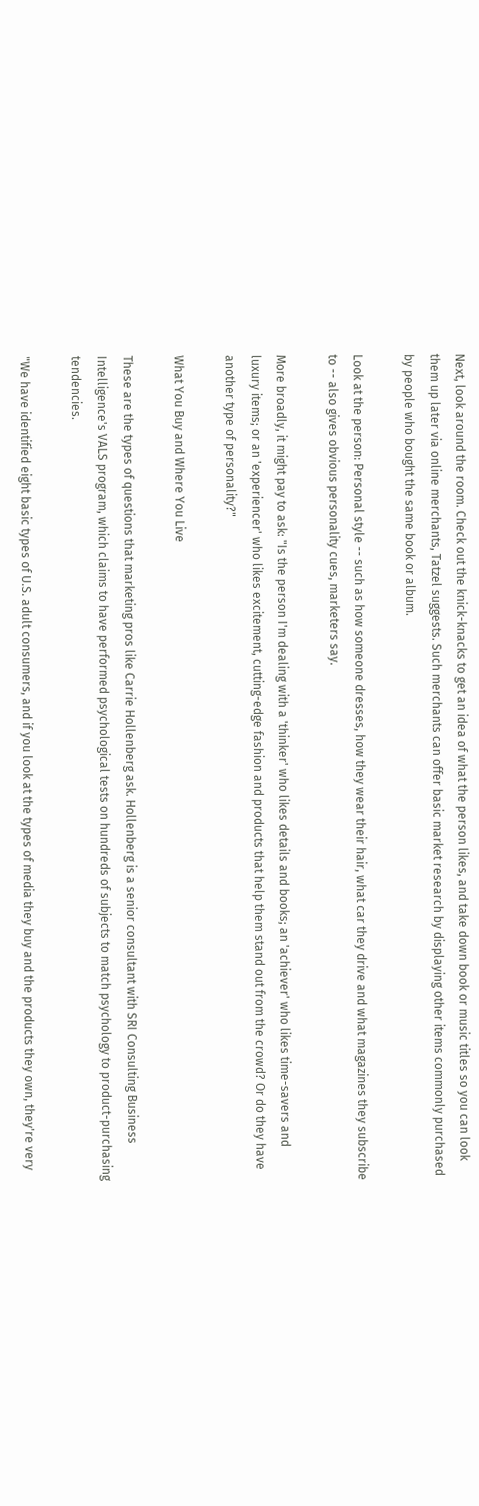Next, look around the room. Check out the knick-knacks to get an idea of what the person likes, and take down book or music titles so you can look them up later via online merchants, Tatzel suggests. Such merchants can offer basic market research by displaying other items commonly purchased by people who bought the same book or album.

Look at the person: Personal style -- such as how someone dresses, how they wear their hair, what car they drive and what magazines they subscribe to -- also gives obvious personality cues, marketers say.

More broadly, it might pay to ask: "Is the person I'm dealing with a 'thinker' who likes details and books; an 'achiever' who likes time-savers and luxury items; or an 'experiencer' who likes excitement, cutting-edge fashion and products that help them stand out from the crowd? Or do they have another type of personality?"

What You Buy and Where You Live

These are the types of questions that marketing pros like Carrie Hollenberg ask. Hollenberg is a senior consultant with SRI Consulting Business Intelligence's VALS program, which claims to have performed psychological tests on hundreds of subjects to match psychology to product-purchasing tendencies.

"We have identified eight basic types of U.S. adult consumers, and if you look at the types of media they buy and the products they own, they're very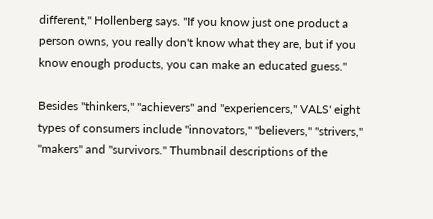different," Hollenberg says. "If you know just one product a person owns, you really don't know what they are, but if you know enough products, you can make an educated guess."

Besides "thinkers," "achievers" and "experiencers," VALS' eight types of consumers include "innovators," "believers," "strivers," "makers" and "survivors." Thumbnail descriptions of the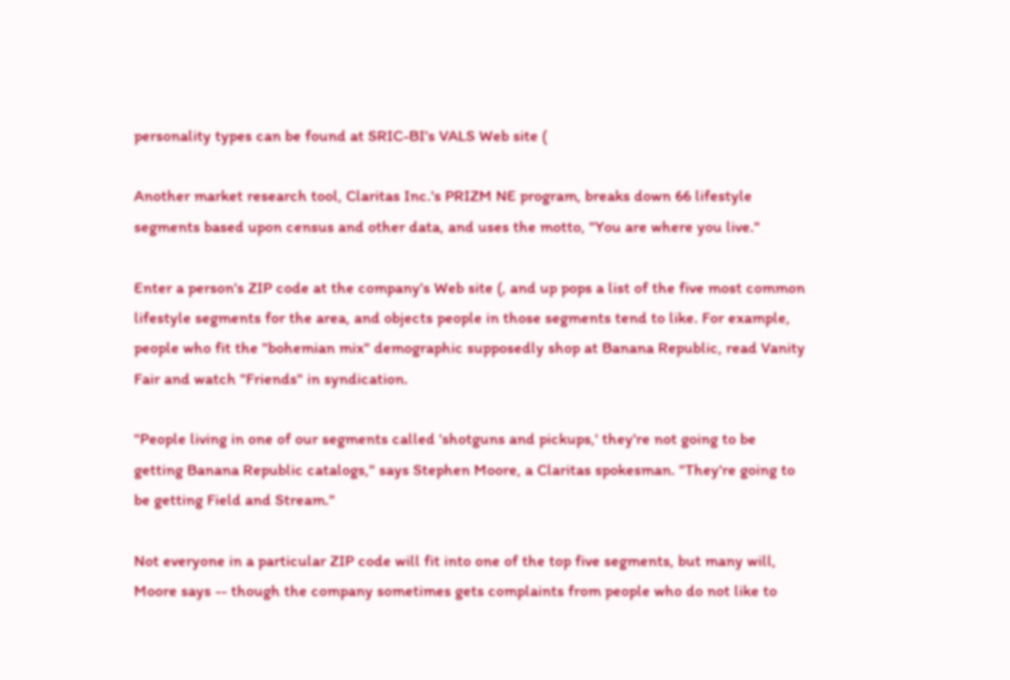personality types can be found at SRIC-BI's VALS Web site (

Another market research tool, Claritas Inc.'s PRIZM NE program, breaks down 66 lifestyle segments based upon census and other data, and uses the motto, "You are where you live."

Enter a person's ZIP code at the company's Web site (, and up pops a list of the five most common lifestyle segments for the area, and objects people in those segments tend to like. For example, people who fit the "bohemian mix" demographic supposedly shop at Banana Republic, read Vanity Fair and watch "Friends" in syndication.

"People living in one of our segments called 'shotguns and pickups,' they're not going to be getting Banana Republic catalogs," says Stephen Moore, a Claritas spokesman. "They're going to be getting Field and Stream."

Not everyone in a particular ZIP code will fit into one of the top five segments, but many will, Moore says -- though the company sometimes gets complaints from people who do not like to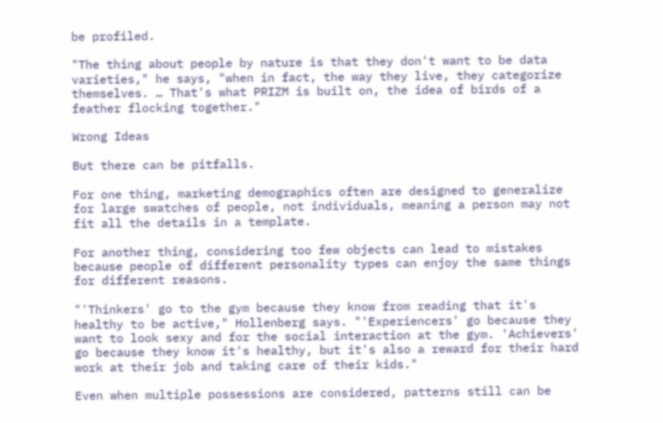be profiled.

"The thing about people by nature is that they don't want to be data varieties," he says, "when in fact, the way they live, they categorize themselves. … That's what PRIZM is built on, the idea of birds of a feather flocking together."

Wrong Ideas

But there can be pitfalls.

For one thing, marketing demographics often are designed to generalize for large swatches of people, not individuals, meaning a person may not fit all the details in a template.

For another thing, considering too few objects can lead to mistakes because people of different personality types can enjoy the same things for different reasons.

"'Thinkers' go to the gym because they know from reading that it's healthy to be active," Hollenberg says. "'Experiencers' go because they want to look sexy and for the social interaction at the gym. 'Achievers' go because they know it's healthy, but it's also a reward for their hard work at their job and taking care of their kids."

Even when multiple possessions are considered, patterns still can be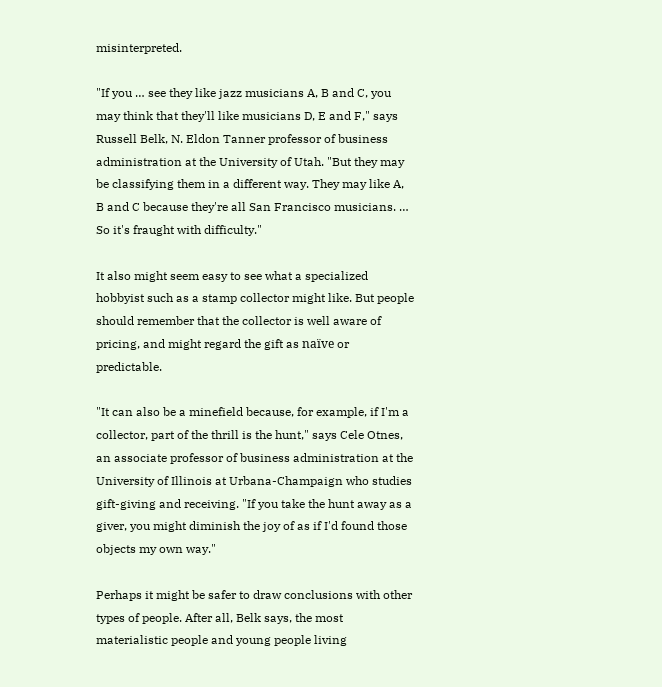misinterpreted.

"If you … see they like jazz musicians A, B and C, you may think that they'll like musicians D, E and F," says Russell Belk, N. Eldon Tanner professor of business administration at the University of Utah. "But they may be classifying them in a different way. They may like A, B and C because they're all San Francisco musicians. … So it's fraught with difficulty."

It also might seem easy to see what a specialized hobbyist such as a stamp collector might like. But people should remember that the collector is well aware of pricing, and might regard the gift as naïve or predictable.

"It can also be a minefield because, for example, if I'm a collector, part of the thrill is the hunt," says Cele Otnes, an associate professor of business administration at the University of Illinois at Urbana-Champaign who studies gift-giving and receiving. "If you take the hunt away as a giver, you might diminish the joy of as if I'd found those objects my own way."

Perhaps it might be safer to draw conclusions with other types of people. After all, Belk says, the most materialistic people and young people living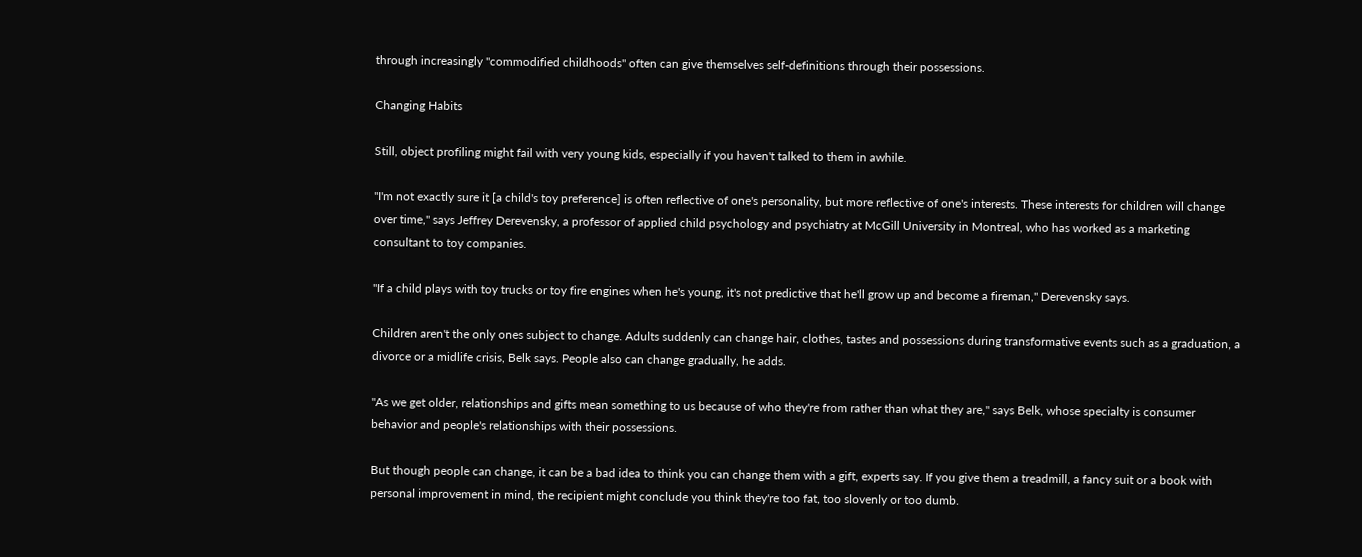through increasingly "commodified childhoods" often can give themselves self-definitions through their possessions.

Changing Habits

Still, object profiling might fail with very young kids, especially if you haven't talked to them in awhile.

"I'm not exactly sure it [a child's toy preference] is often reflective of one's personality, but more reflective of one's interests. These interests for children will change over time," says Jeffrey Derevensky, a professor of applied child psychology and psychiatry at McGill University in Montreal, who has worked as a marketing consultant to toy companies.

"If a child plays with toy trucks or toy fire engines when he's young, it's not predictive that he'll grow up and become a fireman," Derevensky says.

Children aren't the only ones subject to change. Adults suddenly can change hair, clothes, tastes and possessions during transformative events such as a graduation, a divorce or a midlife crisis, Belk says. People also can change gradually, he adds.

"As we get older, relationships and gifts mean something to us because of who they're from rather than what they are," says Belk, whose specialty is consumer behavior and people's relationships with their possessions.

But though people can change, it can be a bad idea to think you can change them with a gift, experts say. If you give them a treadmill, a fancy suit or a book with personal improvement in mind, the recipient might conclude you think they're too fat, too slovenly or too dumb.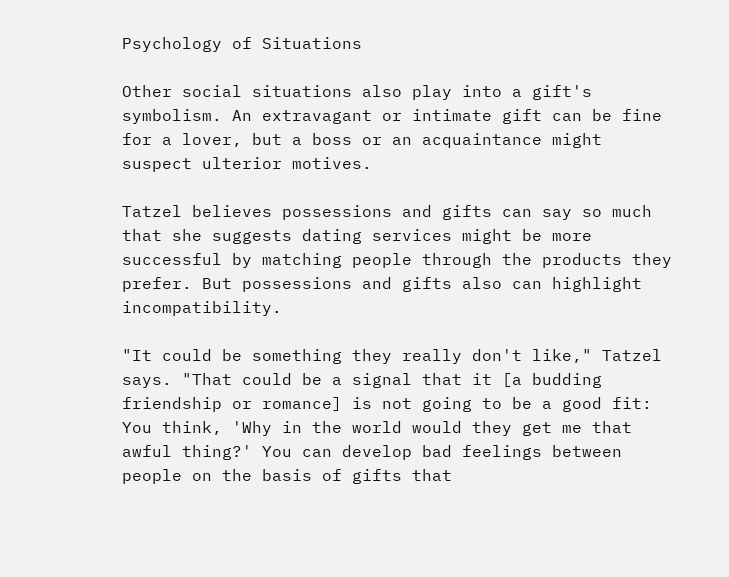Psychology of Situations

Other social situations also play into a gift's symbolism. An extravagant or intimate gift can be fine for a lover, but a boss or an acquaintance might suspect ulterior motives.

Tatzel believes possessions and gifts can say so much that she suggests dating services might be more successful by matching people through the products they prefer. But possessions and gifts also can highlight incompatibility.

"It could be something they really don't like," Tatzel says. "That could be a signal that it [a budding friendship or romance] is not going to be a good fit: You think, 'Why in the world would they get me that awful thing?' You can develop bad feelings between people on the basis of gifts that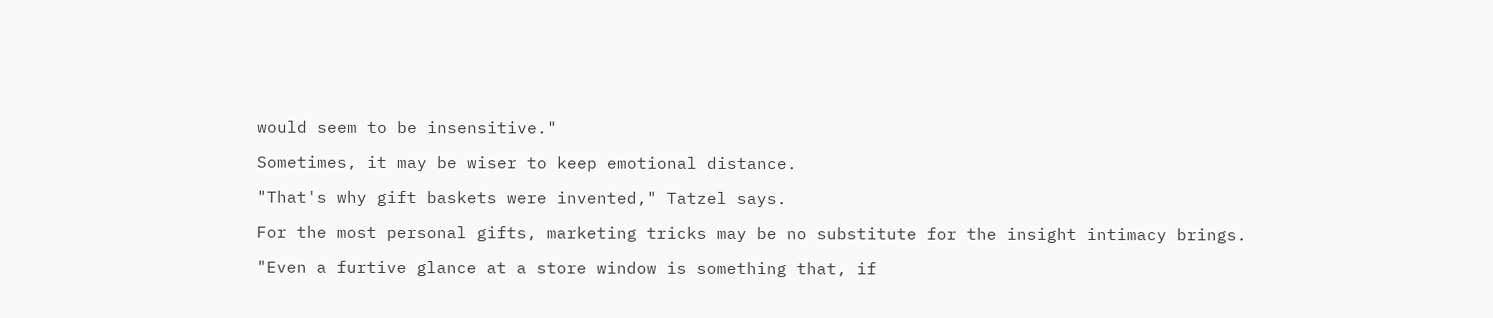would seem to be insensitive."

Sometimes, it may be wiser to keep emotional distance.

"That's why gift baskets were invented," Tatzel says.

For the most personal gifts, marketing tricks may be no substitute for the insight intimacy brings.

"Even a furtive glance at a store window is something that, if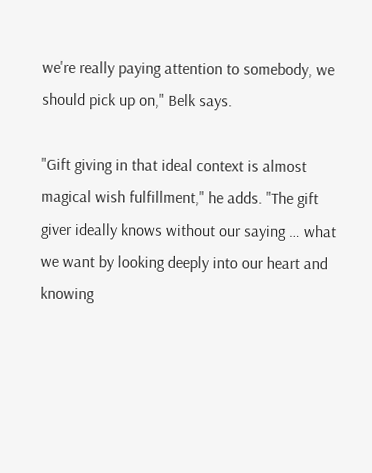we're really paying attention to somebody, we should pick up on," Belk says.

"Gift giving in that ideal context is almost magical wish fulfillment," he adds. "The gift giver ideally knows without our saying … what we want by looking deeply into our heart and knowing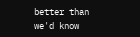better than we'd know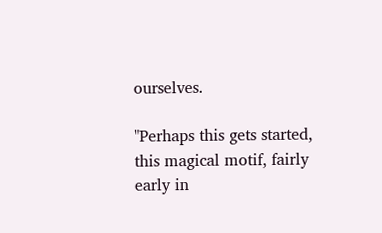ourselves.

"Perhaps this gets started, this magical motif, fairly early in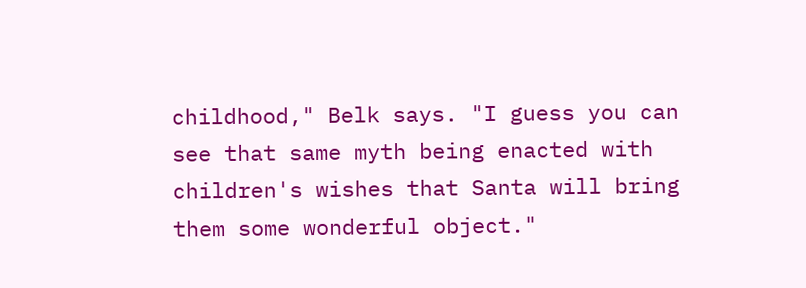childhood," Belk says. "I guess you can see that same myth being enacted with children's wishes that Santa will bring them some wonderful object."